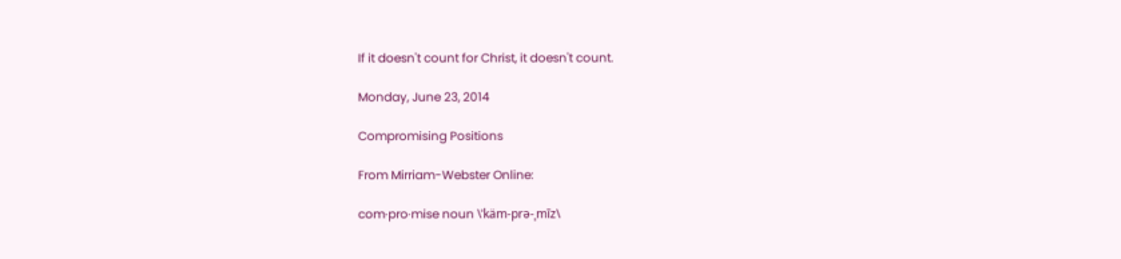If it doesn't count for Christ, it doesn't count.

Monday, June 23, 2014

Compromising Positions

From Mirriam-Webster Online:

com·pro·mise noun \ˈkäm-prə-ˌmīz\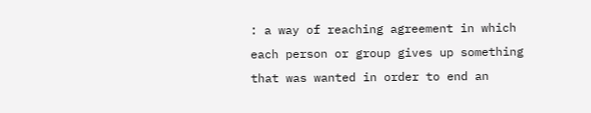: a way of reaching agreement in which each person or group gives up something that was wanted in order to end an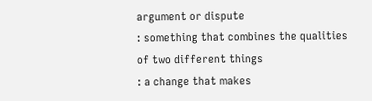argument or dispute
: something that combines the qualities of two different things
: a change that makes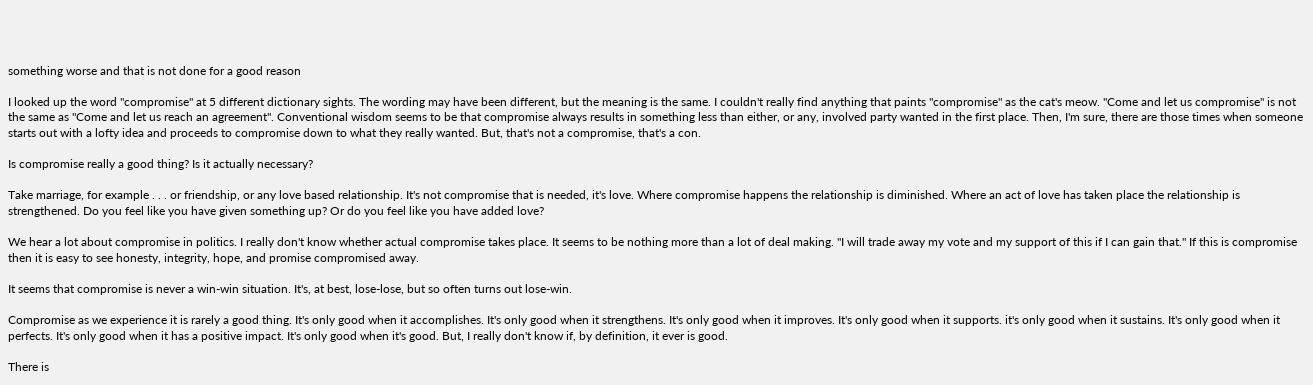something worse and that is not done for a good reason

I looked up the word "compromise" at 5 different dictionary sights. The wording may have been different, but the meaning is the same. I couldn't really find anything that paints "compromise" as the cat's meow. "Come and let us compromise" is not the same as "Come and let us reach an agreement". Conventional wisdom seems to be that compromise always results in something less than either, or any, involved party wanted in the first place. Then, I'm sure, there are those times when someone starts out with a lofty idea and proceeds to compromise down to what they really wanted. But, that's not a compromise, that's a con.

Is compromise really a good thing? Is it actually necessary?

Take marriage, for example . . . or friendship, or any love based relationship. It's not compromise that is needed, it's love. Where compromise happens the relationship is diminished. Where an act of love has taken place the relationship is strengthened. Do you feel like you have given something up? Or do you feel like you have added love?

We hear a lot about compromise in politics. I really don't know whether actual compromise takes place. It seems to be nothing more than a lot of deal making. "I will trade away my vote and my support of this if I can gain that." If this is compromise then it is easy to see honesty, integrity, hope, and promise compromised away.

It seems that compromise is never a win-win situation. It's, at best, lose-lose, but so often turns out lose-win.

Compromise as we experience it is rarely a good thing. It's only good when it accomplishes. It's only good when it strengthens. It's only good when it improves. It's only good when it supports. it's only good when it sustains. It's only good when it perfects. It's only good when it has a positive impact. It's only good when it's good. But, I really don't know if, by definition, it ever is good.

There is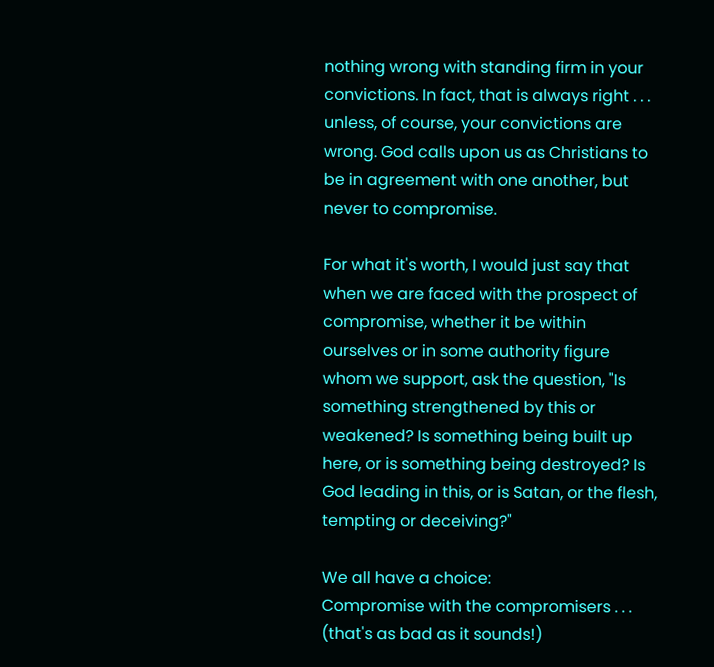nothing wrong with standing firm in your convictions. In fact, that is always right . . . unless, of course, your convictions are wrong. God calls upon us as Christians to be in agreement with one another, but never to compromise.

For what it's worth, I would just say that when we are faced with the prospect of compromise, whether it be within ourselves or in some authority figure whom we support, ask the question, "Is something strengthened by this or weakened? Is something being built up here, or is something being destroyed? Is God leading in this, or is Satan, or the flesh, tempting or deceiving?"

We all have a choice:
Compromise with the compromisers . . . (that's as bad as it sounds!)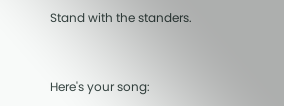Stand with the standers.


Here's your song: